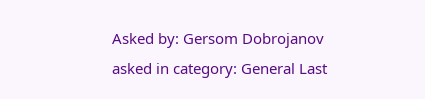Asked by: Gersom Dobrojanov
asked in category: General Last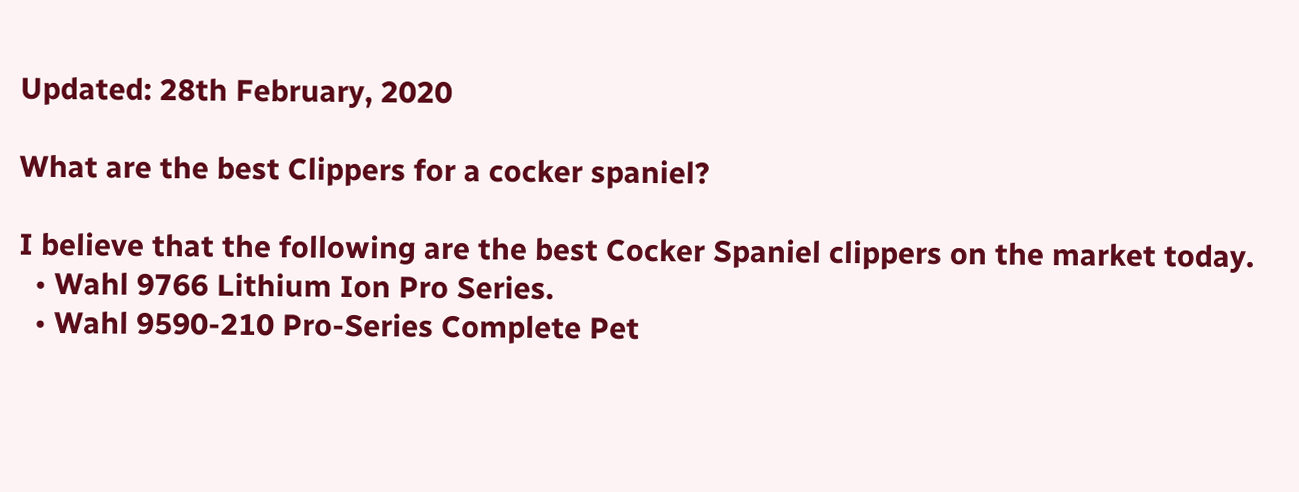Updated: 28th February, 2020

What are the best Clippers for a cocker spaniel?

I believe that the following are the best Cocker Spaniel clippers on the market today.
  • Wahl 9766 Lithium Ion Pro Series.
  • Wahl 9590-210 Pro-Series Complete Pet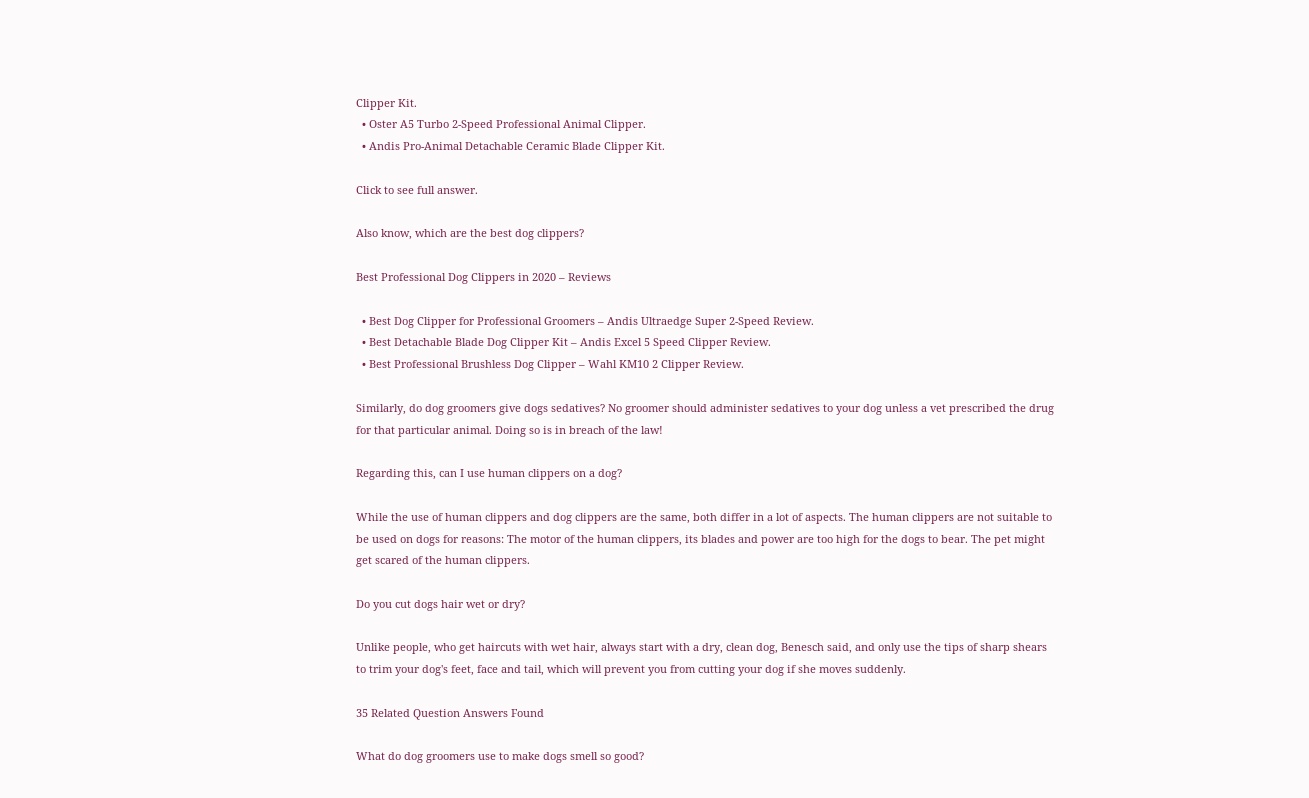Clipper Kit.
  • Oster A5 Turbo 2-Speed Professional Animal Clipper.
  • Andis Pro-Animal Detachable Ceramic Blade Clipper Kit.

Click to see full answer.

Also know, which are the best dog clippers?

Best Professional Dog Clippers in 2020 – Reviews

  • Best Dog Clipper for Professional Groomers – Andis Ultraedge Super 2-Speed Review.
  • Best Detachable Blade Dog Clipper Kit – Andis Excel 5 Speed Clipper Review.
  • Best Professional Brushless Dog Clipper – Wahl KM10 2 Clipper Review.

Similarly, do dog groomers give dogs sedatives? No groomer should administer sedatives to your dog unless a vet prescribed the drug for that particular animal. Doing so is in breach of the law!

Regarding this, can I use human clippers on a dog?

While the use of human clippers and dog clippers are the same, both differ in a lot of aspects. The human clippers are not suitable to be used on dogs for reasons: The motor of the human clippers, its blades and power are too high for the dogs to bear. The pet might get scared of the human clippers.

Do you cut dogs hair wet or dry?

Unlike people, who get haircuts with wet hair, always start with a dry, clean dog, Benesch said, and only use the tips of sharp shears to trim your dog's feet, face and tail, which will prevent you from cutting your dog if she moves suddenly.

35 Related Question Answers Found

What do dog groomers use to make dogs smell so good?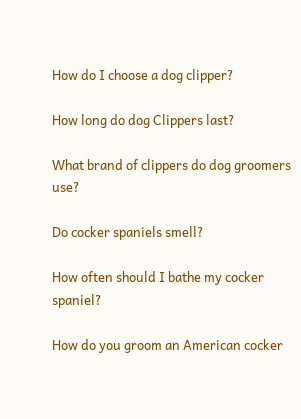How do I choose a dog clipper?

How long do dog Clippers last?

What brand of clippers do dog groomers use?

Do cocker spaniels smell?

How often should I bathe my cocker spaniel?

How do you groom an American cocker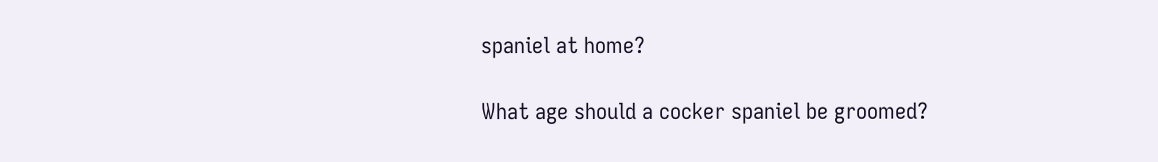spaniel at home?

What age should a cocker spaniel be groomed?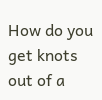How do you get knots out of a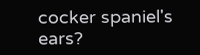cocker spaniel's ears?